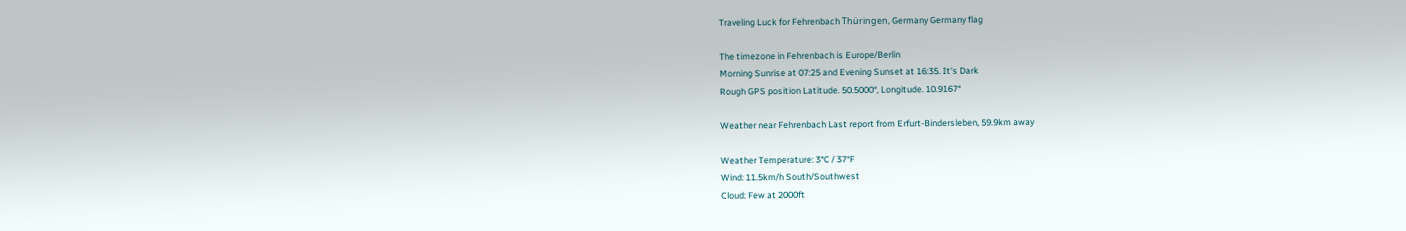Traveling Luck for Fehrenbach Thüringen, Germany Germany flag

The timezone in Fehrenbach is Europe/Berlin
Morning Sunrise at 07:25 and Evening Sunset at 16:35. It's Dark
Rough GPS position Latitude. 50.5000°, Longitude. 10.9167°

Weather near Fehrenbach Last report from Erfurt-Bindersleben, 59.9km away

Weather Temperature: 3°C / 37°F
Wind: 11.5km/h South/Southwest
Cloud: Few at 2000ft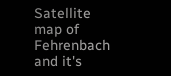Satellite map of Fehrenbach and it's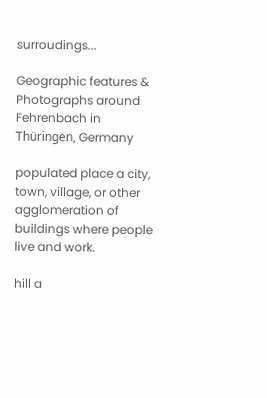surroudings...

Geographic features & Photographs around Fehrenbach in Thüringen, Germany

populated place a city, town, village, or other agglomeration of buildings where people live and work.

hill a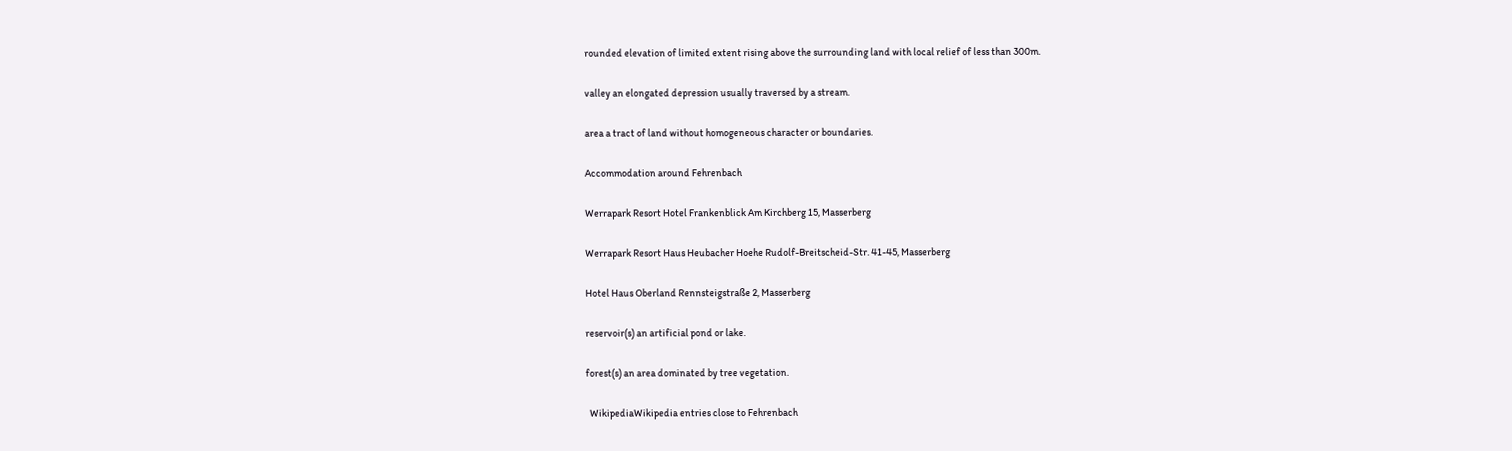rounded elevation of limited extent rising above the surrounding land with local relief of less than 300m.

valley an elongated depression usually traversed by a stream.

area a tract of land without homogeneous character or boundaries.

Accommodation around Fehrenbach

Werrapark Resort Hotel Frankenblick Am Kirchberg 15, Masserberg

Werrapark Resort Haus Heubacher Hoehe Rudolf-Breitscheid-Str. 41-45, Masserberg

Hotel Haus Oberland Rennsteigstraße 2, Masserberg

reservoir(s) an artificial pond or lake.

forest(s) an area dominated by tree vegetation.

  WikipediaWikipedia entries close to Fehrenbach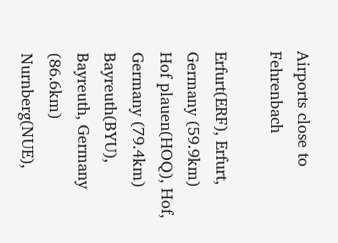Airports close to Fehrenbach

Erfurt(ERF), Erfurt, Germany (59.9km)
Hof plauen(HOQ), Hof, Germany (79.4km)
Bayreuth(BYU), Bayreuth, Germany (86.6km)
Nurnberg(NUE),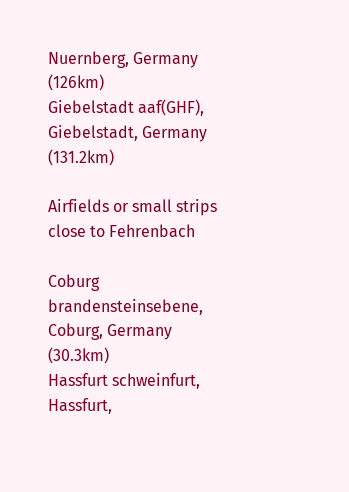Nuernberg, Germany (126km)
Giebelstadt aaf(GHF), Giebelstadt, Germany (131.2km)

Airfields or small strips close to Fehrenbach

Coburg brandensteinsebene, Coburg, Germany (30.3km)
Hassfurt schweinfurt, Hassfurt,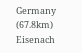Germany (67.8km)
Eisenach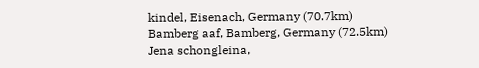kindel, Eisenach, Germany (70.7km)
Bamberg aaf, Bamberg, Germany (72.5km)
Jena schongleina,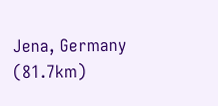Jena, Germany (81.7km)